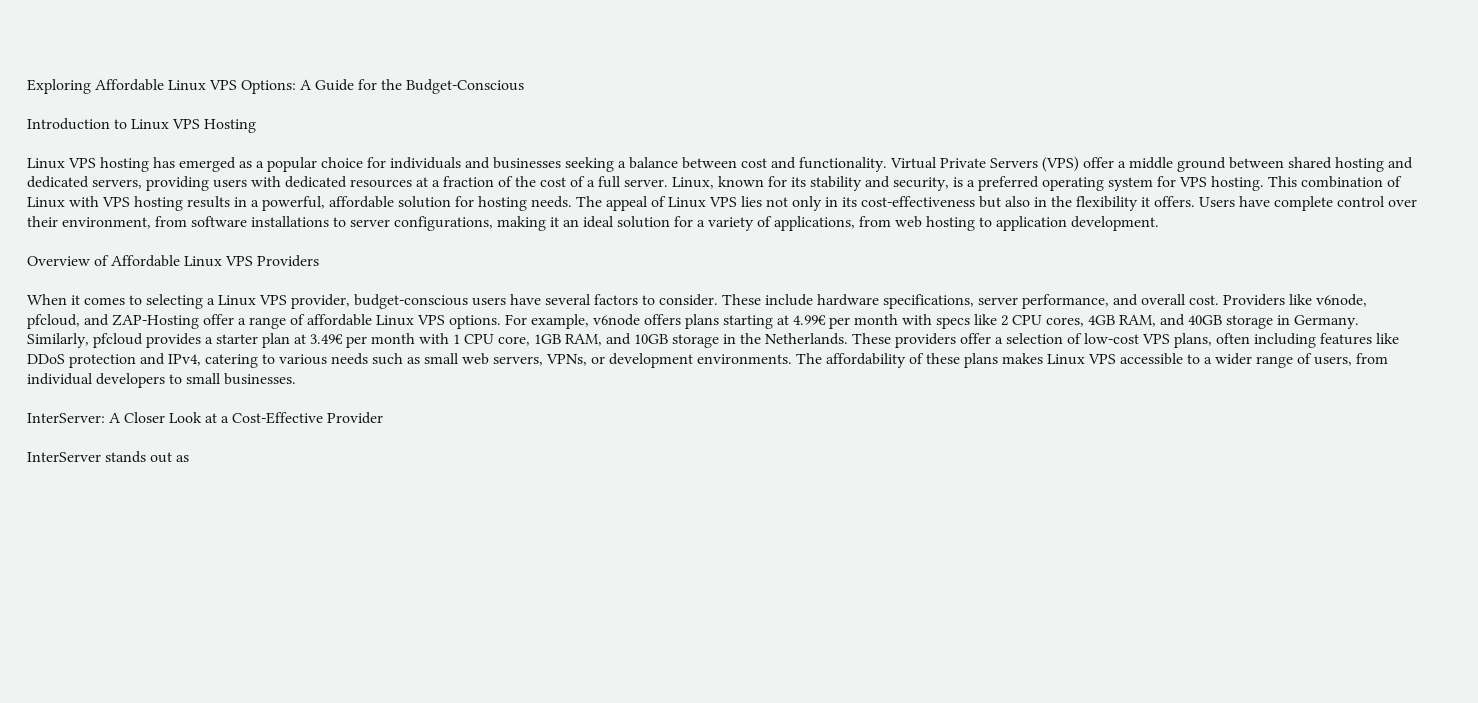Exploring Affordable Linux VPS Options: A Guide for the Budget-Conscious

Introduction to Linux VPS Hosting

Linux VPS hosting has emerged as a popular choice for individuals and businesses seeking a balance between cost and functionality. Virtual Private Servers (VPS) offer a middle ground between shared hosting and dedicated servers, providing users with dedicated resources at a fraction of the cost of a full server. Linux, known for its stability and security, is a preferred operating system for VPS hosting. This combination of Linux with VPS hosting results in a powerful, affordable solution for hosting needs. The appeal of Linux VPS lies not only in its cost-effectiveness but also in the flexibility it offers. Users have complete control over their environment, from software installations to server configurations, making it an ideal solution for a variety of applications, from web hosting to application development.

Overview of Affordable Linux VPS Providers

When it comes to selecting a Linux VPS provider, budget-conscious users have several factors to consider. These include hardware specifications, server performance, and overall cost. Providers like v6node, pfcloud, and ZAP-Hosting offer a range of affordable Linux VPS options. For example, v6node offers plans starting at 4.99€ per month with specs like 2 CPU cores, 4GB RAM, and 40GB storage in Germany. Similarly, pfcloud provides a starter plan at 3.49€ per month with 1 CPU core, 1GB RAM, and 10GB storage in the Netherlands. These providers offer a selection of low-cost VPS plans, often including features like DDoS protection and IPv4, catering to various needs such as small web servers, VPNs, or development environments. The affordability of these plans makes Linux VPS accessible to a wider range of users, from individual developers to small businesses.

InterServer: A Closer Look at a Cost-Effective Provider

InterServer stands out as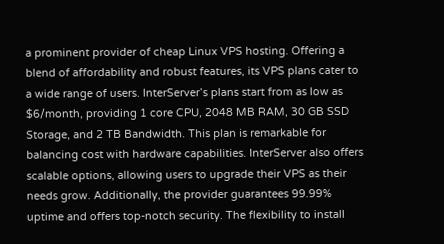a prominent provider of cheap Linux VPS hosting. Offering a blend of affordability and robust features, its VPS plans cater to a wide range of users. InterServer’s plans start from as low as $6/month, providing 1 core CPU, 2048 MB RAM, 30 GB SSD Storage, and 2 TB Bandwidth. This plan is remarkable for balancing cost with hardware capabilities. InterServer also offers scalable options, allowing users to upgrade their VPS as their needs grow. Additionally, the provider guarantees 99.99% uptime and offers top-notch security. The flexibility to install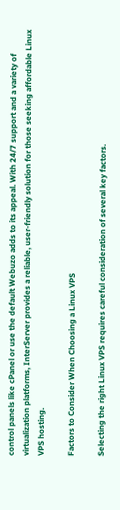control panels like cPanel or use the default Webuzo adds to its appeal. With 24/7 support and a variety of virtualization platforms, InterServer provides a reliable, user-friendly solution for those seeking affordable Linux VPS hosting.

Factors to Consider When Choosing a Linux VPS

Selecting the right Linux VPS requires careful consideration of several key factors.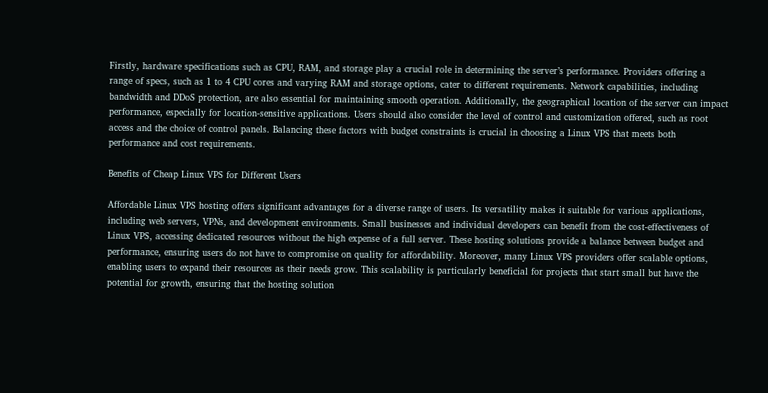Firstly, hardware specifications such as CPU, RAM, and storage play a crucial role in determining the server’s performance. Providers offering a range of specs, such as 1 to 4 CPU cores and varying RAM and storage options, cater to different requirements. Network capabilities, including bandwidth and DDoS protection, are also essential for maintaining smooth operation. Additionally, the geographical location of the server can impact performance, especially for location-sensitive applications. Users should also consider the level of control and customization offered, such as root access and the choice of control panels. Balancing these factors with budget constraints is crucial in choosing a Linux VPS that meets both performance and cost requirements.

Benefits of Cheap Linux VPS for Different Users

Affordable Linux VPS hosting offers significant advantages for a diverse range of users. Its versatility makes it suitable for various applications, including web servers, VPNs, and development environments. Small businesses and individual developers can benefit from the cost-effectiveness of Linux VPS, accessing dedicated resources without the high expense of a full server. These hosting solutions provide a balance between budget and performance, ensuring users do not have to compromise on quality for affordability. Moreover, many Linux VPS providers offer scalable options, enabling users to expand their resources as their needs grow. This scalability is particularly beneficial for projects that start small but have the potential for growth, ensuring that the hosting solution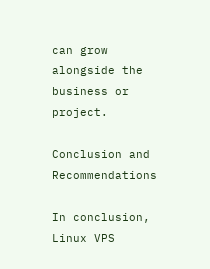can grow alongside the business or project.

Conclusion and Recommendations

In conclusion, Linux VPS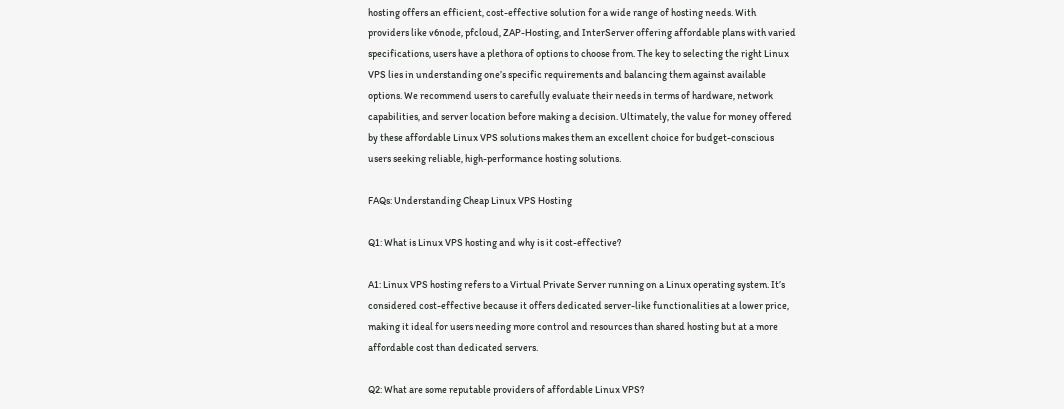hosting offers an efficient, cost-effective solution for a wide range of hosting needs. With providers like v6node, pfcloud, ZAP-Hosting, and InterServer offering affordable plans with varied specifications, users have a plethora of options to choose from. The key to selecting the right Linux VPS lies in understanding one’s specific requirements and balancing them against available options. We recommend users to carefully evaluate their needs in terms of hardware, network capabilities, and server location before making a decision. Ultimately, the value for money offered by these affordable Linux VPS solutions makes them an excellent choice for budget-conscious users seeking reliable, high-performance hosting solutions.

FAQs: Understanding Cheap Linux VPS Hosting

Q1: What is Linux VPS hosting and why is it cost-effective?

A1: Linux VPS hosting refers to a Virtual Private Server running on a Linux operating system. It’s considered cost-effective because it offers dedicated server-like functionalities at a lower price, making it ideal for users needing more control and resources than shared hosting but at a more affordable cost than dedicated servers.

Q2: What are some reputable providers of affordable Linux VPS?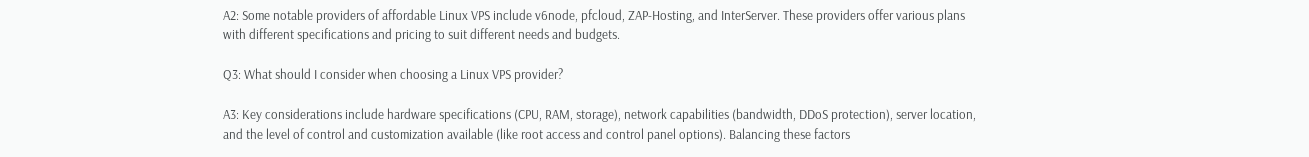A2: Some notable providers of affordable Linux VPS include v6node, pfcloud, ZAP-Hosting, and InterServer. These providers offer various plans with different specifications and pricing to suit different needs and budgets.

Q3: What should I consider when choosing a Linux VPS provider?

A3: Key considerations include hardware specifications (CPU, RAM, storage), network capabilities (bandwidth, DDoS protection), server location, and the level of control and customization available (like root access and control panel options). Balancing these factors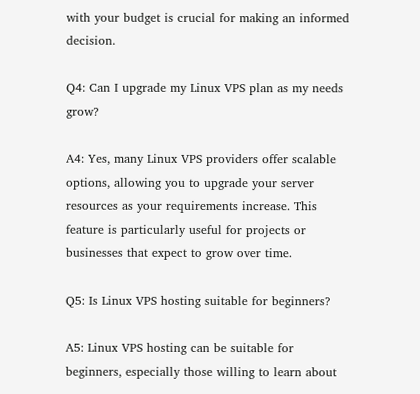with your budget is crucial for making an informed decision.

Q4: Can I upgrade my Linux VPS plan as my needs grow?

A4: Yes, many Linux VPS providers offer scalable options, allowing you to upgrade your server resources as your requirements increase. This feature is particularly useful for projects or businesses that expect to grow over time.

Q5: Is Linux VPS hosting suitable for beginners?

A5: Linux VPS hosting can be suitable for beginners, especially those willing to learn about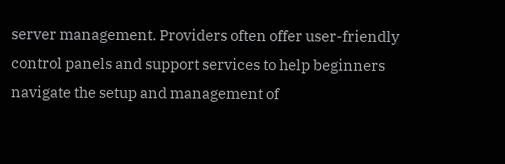server management. Providers often offer user-friendly control panels and support services to help beginners navigate the setup and management of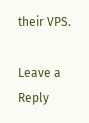their VPS.

Leave a Reply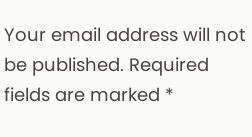Your email address will not be published. Required fields are marked *